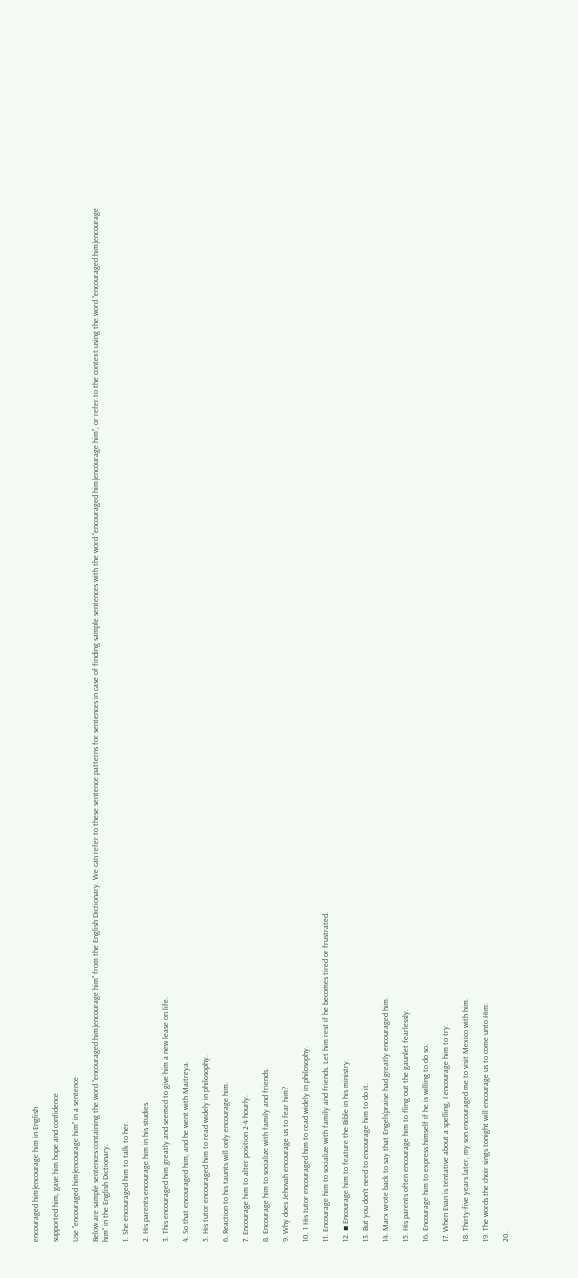encouraged him|encourage him in English

supported him, gave him hope and confidence

Use "encouraged him|encourage him" in a sentence

Below are sample sentences containing the word "encouraged him|encourage him" from the English Dictionary. We can refer to these sentence patterns for sentences in case of finding sample sentences with the word "encouraged him|encourage him", or refer to the context using the word "encouraged him|encourage him" in the English Dictionary.

1. She encouraged him to talk to her.

2. His parents encourage him in his studies.

3. This encouraged him greatly and seemed to give him a new lease on life.

4. So that encouraged him, and he went with Maitreya.

5. His tutor encouraged him to read widely in philosophy.

6. Reaction to his taunts will only encourage him.

7. Encourage him to alter position 2-4 hourly.

8. Encourage him to socialize with family and friends.

9. Why does Jehovah encourage us to fear him?

10. 1 His tutor encouraged him to read widely in philosophy.

11. Encourage him to socialize with family and friends. Let him rest if he becomes tired or frustrated.

12. ▪ Encourage him to feature the Bible in his ministry.

13. But you don't need to encourage him to do it.

14. Marx wrote back to say that Engels'praise had greatly encouraged him.

15. His parents often encourage him to fling out the gaunlet fearlessly.

16. Encourage him to express himself if he is willing to do so.

17. When Evan is tentative about a spelling, I encourage him to try.

18. Thirty-five years later, my son encouraged me to visit Mexico with him.

19. The words the choir sings tonight will encourage us to come unto Him:

20.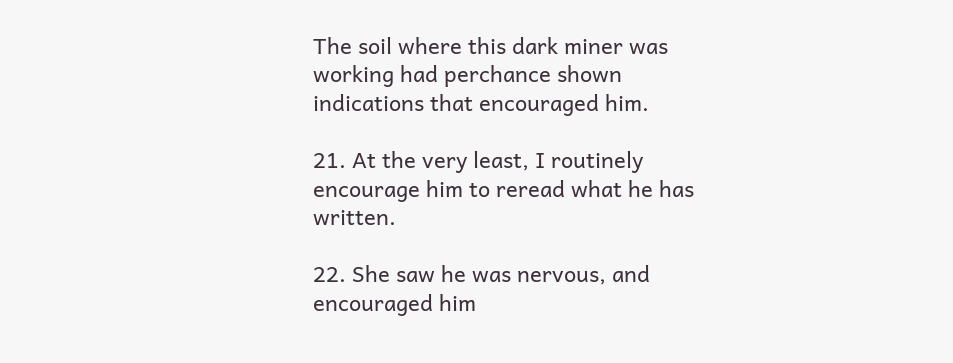The soil where this dark miner was working had perchance shown indications that encouraged him.

21. At the very least, I routinely encourage him to reread what he has written.

22. She saw he was nervous, and encouraged him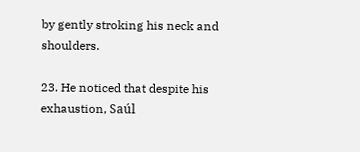by gently stroking his neck and shoulders.

23. He noticed that despite his exhaustion, Saúl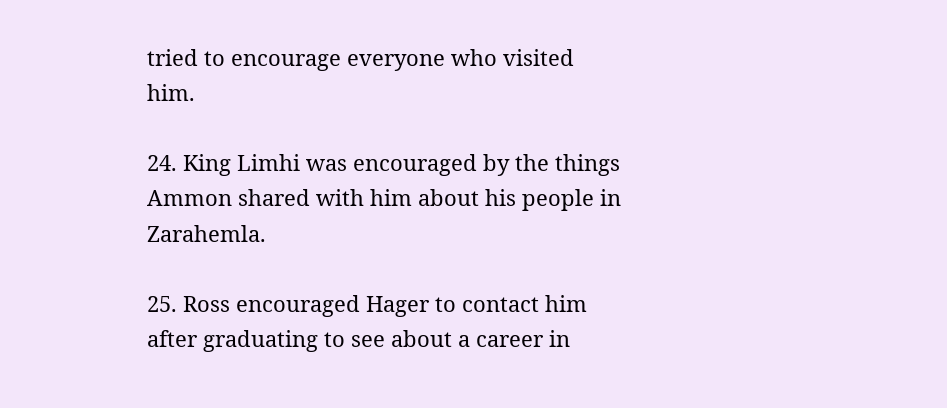tried to encourage everyone who visited him.

24. King Limhi was encouraged by the things Ammon shared with him about his people in Zarahemla.

25. Ross encouraged Hager to contact him after graduating to see about a career in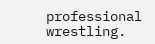professional wrestling.